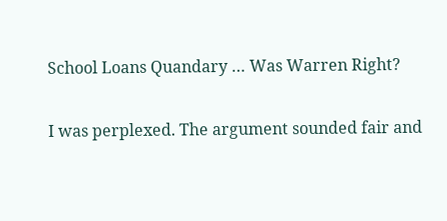School Loans Quandary … Was Warren Right?

I was perplexed. The argument sounded fair and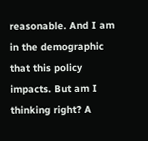reasonable. And I am in the demographic that this policy impacts. But am I thinking right? A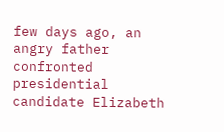few days ago, an angry father confronted presidential candidate Elizabeth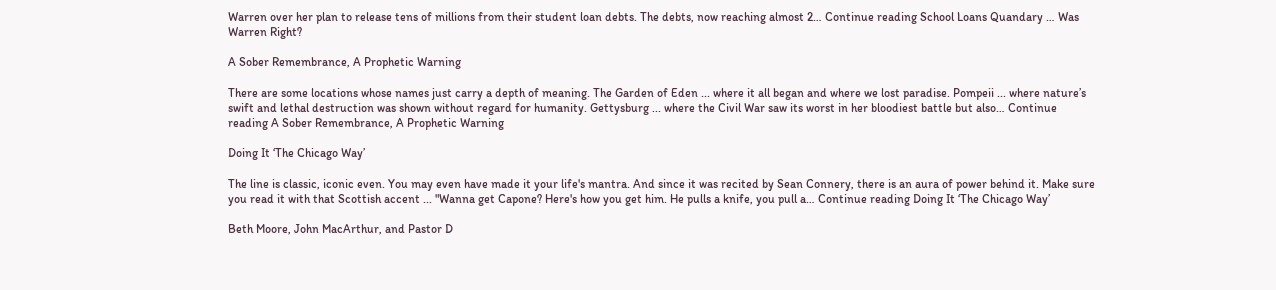Warren over her plan to release tens of millions from their student loan debts. The debts, now reaching almost 2… Continue reading School Loans Quandary … Was Warren Right?

A Sober Remembrance, A Prophetic Warning

There are some locations whose names just carry a depth of meaning. The Garden of Eden ... where it all began and where we lost paradise. Pompeii ... where nature’s swift and lethal destruction was shown without regard for humanity. Gettysburg ... where the Civil War saw its worst in her bloodiest battle but also… Continue reading A Sober Remembrance, A Prophetic Warning

Doing It ‘The Chicago Way’

The line is classic, iconic even. You may even have made it your life's mantra. And since it was recited by Sean Connery, there is an aura of power behind it. Make sure you read it with that Scottish accent ... "Wanna get Capone? Here's how you get him. He pulls a knife, you pull a… Continue reading Doing It ‘The Chicago Way’

Beth Moore, John MacArthur, and Pastor D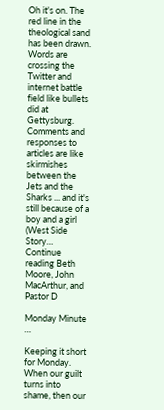Oh it's on. The red line in the theological sand has been drawn. Words are crossing the Twitter and internet battle field like bullets did at Gettysburg. Comments and responses to articles are like skirmishes between the Jets and the Sharks ... and it's still because of a boy and a girl (West Side Story… Continue reading Beth Moore, John MacArthur, and Pastor D

Monday Minute …

Keeping it short for Monday. When our guilt turns into shame, then our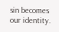sin becomes our identity.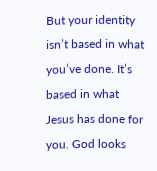But your identity isn’t based in what you’ve done. It’s based in what Jesus has done for you. God looks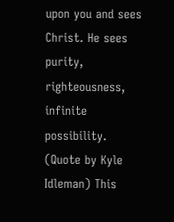upon you and sees Christ. He sees purity, righteousness, infinite possibility. (Quote by Kyle Idleman) This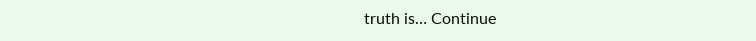truth is… Continue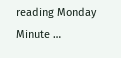reading Monday Minute …